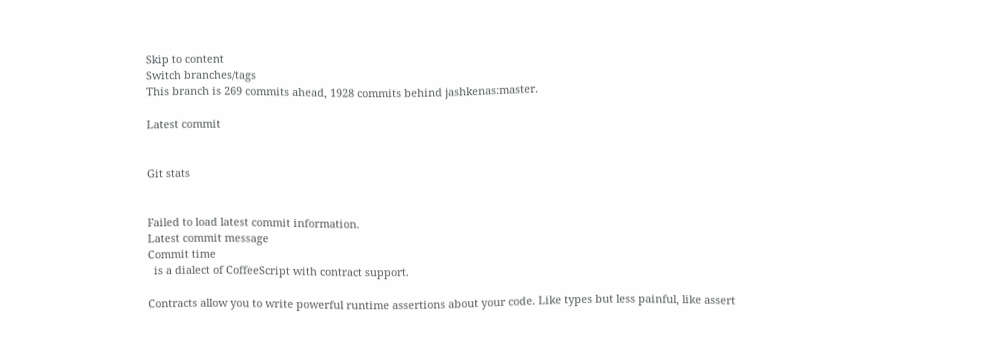Skip to content
Switch branches/tags
This branch is 269 commits ahead, 1928 commits behind jashkenas:master.

Latest commit


Git stats


Failed to load latest commit information.
Latest commit message
Commit time
  is a dialect of CoffeeScript with contract support.

Contracts allow you to write powerful runtime assertions about your code. Like types but less painful, like assert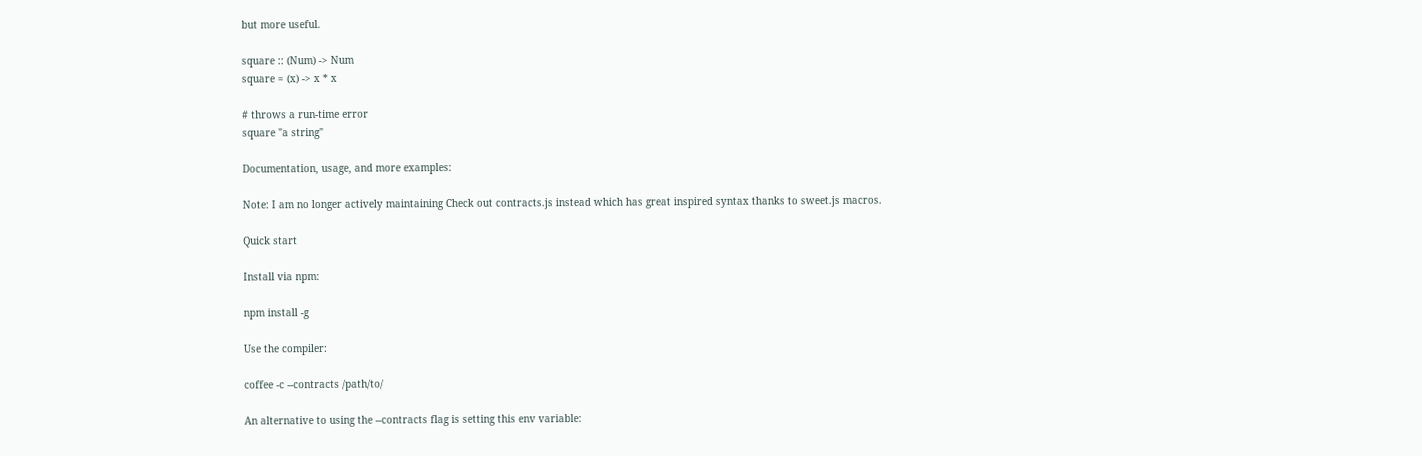but more useful.

square :: (Num) -> Num
square = (x) -> x * x

# throws a run-time error
square "a string"

Documentation, usage, and more examples:

Note: I am no longer actively maintaining Check out contracts.js instead which has great inspired syntax thanks to sweet.js macros.

Quick start

Install via npm:

npm install -g

Use the compiler:

coffee -c --contracts /path/to/

An alternative to using the --contracts flag is setting this env variable: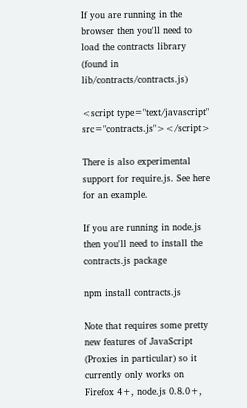If you are running in the browser then you'll need to load the contracts library (found in lib/contracts/contracts.js)

<script type="text/javascript" src="contracts.js"></script>

There is also experimental support for require.js. See here for an example.

If you are running in node.js then you'll need to install the contracts.js package

npm install contracts.js

Note that requires some pretty new features of JavaScript (Proxies in particular) so it currently only works on Firefox 4+, node.js 0.8.0+,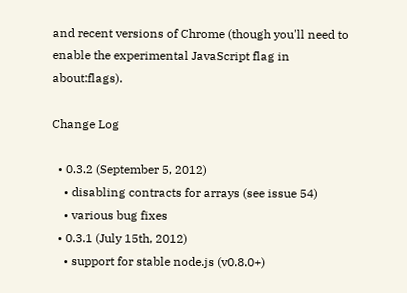and recent versions of Chrome (though you'll need to enable the experimental JavaScript flag in about:flags).

Change Log

  • 0.3.2 (September 5, 2012)
    • disabling contracts for arrays (see issue 54)
    • various bug fixes
  • 0.3.1 (July 15th, 2012)
    • support for stable node.js (v0.8.0+)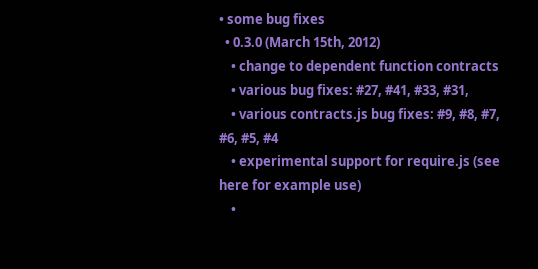• some bug fixes
  • 0.3.0 (March 15th, 2012)
    • change to dependent function contracts
    • various bug fixes: #27, #41, #33, #31,
    • various contracts.js bug fixes: #9, #8, #7, #6, #5, #4
    • experimental support for require.js (see here for example use)
    •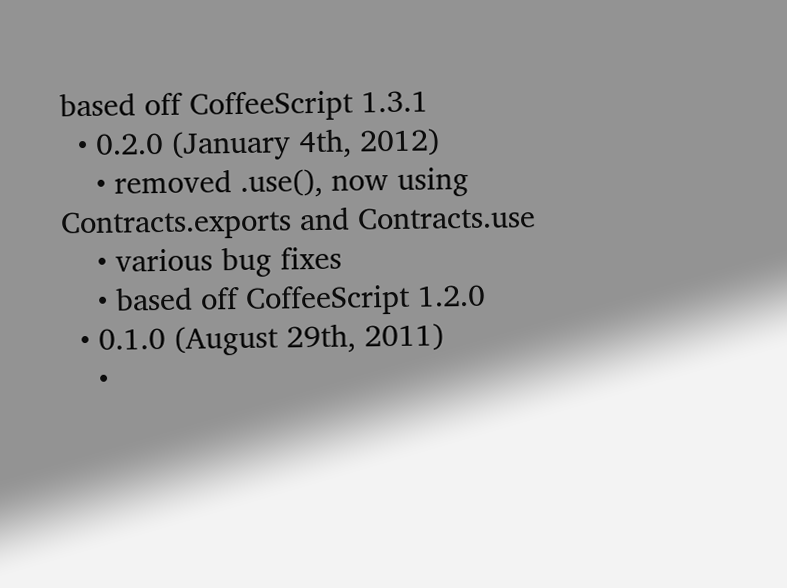based off CoffeeScript 1.3.1
  • 0.2.0 (January 4th, 2012)
    • removed .use(), now using Contracts.exports and Contracts.use
    • various bug fixes
    • based off CoffeeScript 1.2.0
  • 0.1.0 (August 29th, 2011)
    •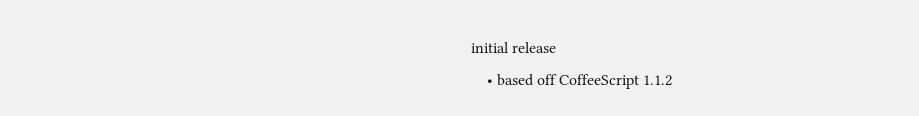initial release
    • based off CoffeeScript 1.1.2